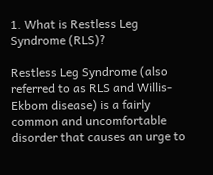1. What is Restless Leg Syndrome (RLS)?

Restless Leg Syndrome (also referred to as RLS and Willis-Ekbom disease) is a fairly common and uncomfortable disorder that causes an urge to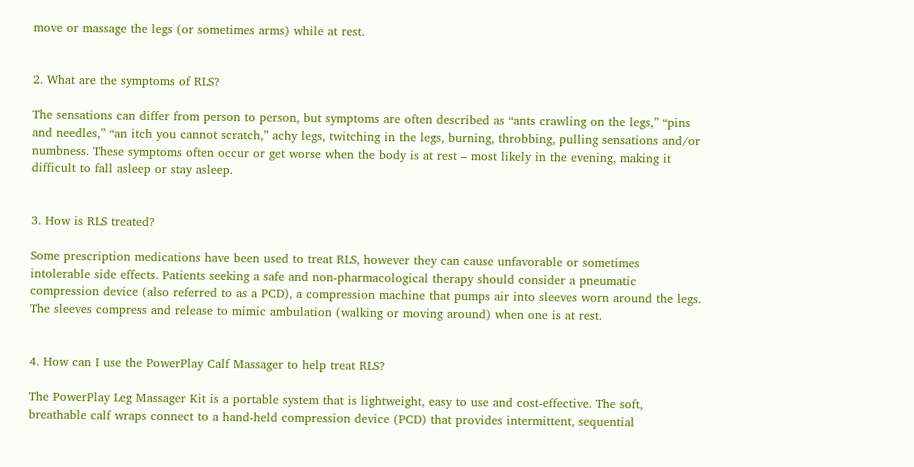move or massage the legs (or sometimes arms) while at rest.


2. What are the symptoms of RLS?

The sensations can differ from person to person, but symptoms are often described as “ants crawling on the legs,” “pins and needles,” “an itch you cannot scratch,” achy legs, twitching in the legs, burning, throbbing, pulling sensations and/or numbness. These symptoms often occur or get worse when the body is at rest – most likely in the evening, making it difficult to fall asleep or stay asleep.


3. How is RLS treated?

Some prescription medications have been used to treat RLS, however they can cause unfavorable or sometimes intolerable side effects. Patients seeking a safe and non-pharmacological therapy should consider a pneumatic compression device (also referred to as a PCD), a compression machine that pumps air into sleeves worn around the legs. The sleeves compress and release to mimic ambulation (walking or moving around) when one is at rest.


4. How can I use the PowerPlay Calf Massager to help treat RLS?

The PowerPlay Leg Massager Kit is a portable system that is lightweight, easy to use and cost-effective. The soft, breathable calf wraps connect to a hand-held compression device (PCD) that provides intermittent, sequential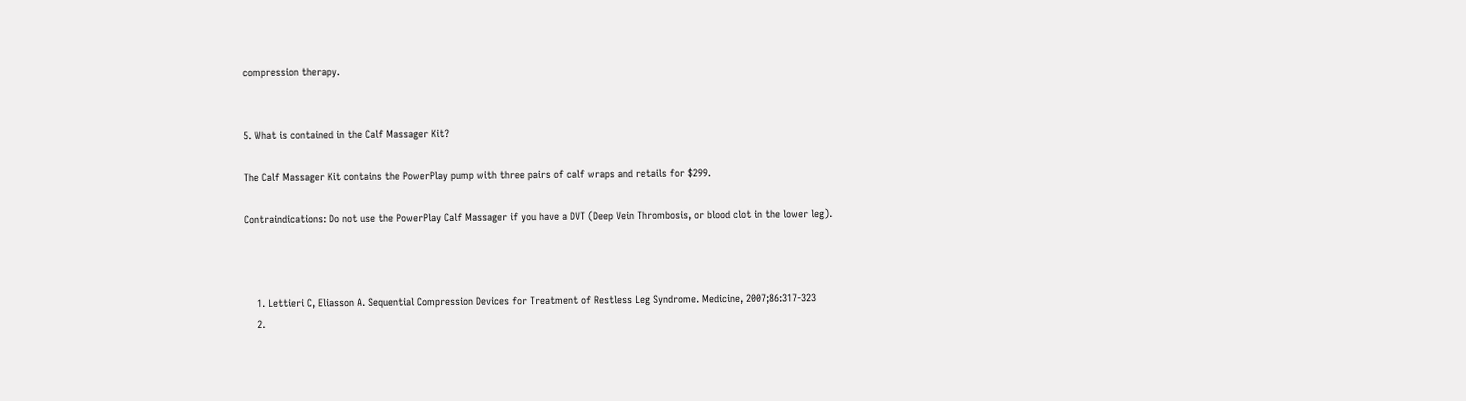compression therapy.


5. What is contained in the Calf Massager Kit?

The Calf Massager Kit contains the PowerPlay pump with three pairs of calf wraps and retails for $299.

Contraindications: Do not use the PowerPlay Calf Massager if you have a DVT (Deep Vein Thrombosis, or blood clot in the lower leg).



    1. Lettieri C, Eliasson A. Sequential Compression Devices for Treatment of Restless Leg Syndrome. Medicine, 2007;86:317-323
    2.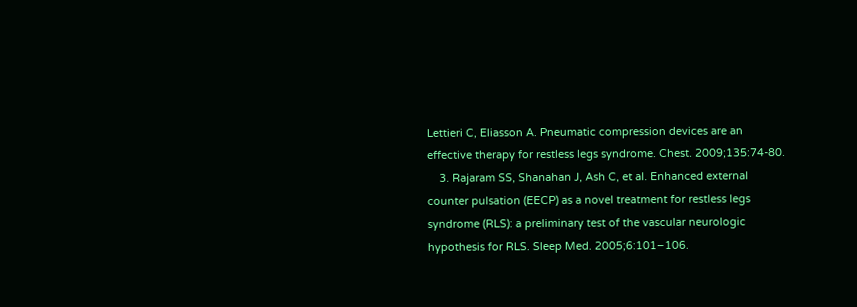Lettieri C, Eliasson A. Pneumatic compression devices are an effective therapy for restless legs syndrome. Chest. 2009;135:74-80.
    3. Rajaram SS, Shanahan J, Ash C, et al. Enhanced external counter pulsation (EECP) as a novel treatment for restless legs syndrome (RLS): a preliminary test of the vascular neurologic hypothesis for RLS. Sleep Med. 2005;6:101–106.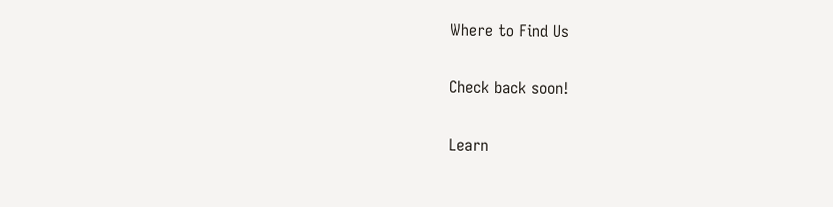Where to Find Us

Check back soon!

Learn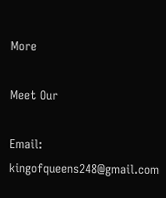More

Meet Our

Email: kingofqueens248@gmail.com